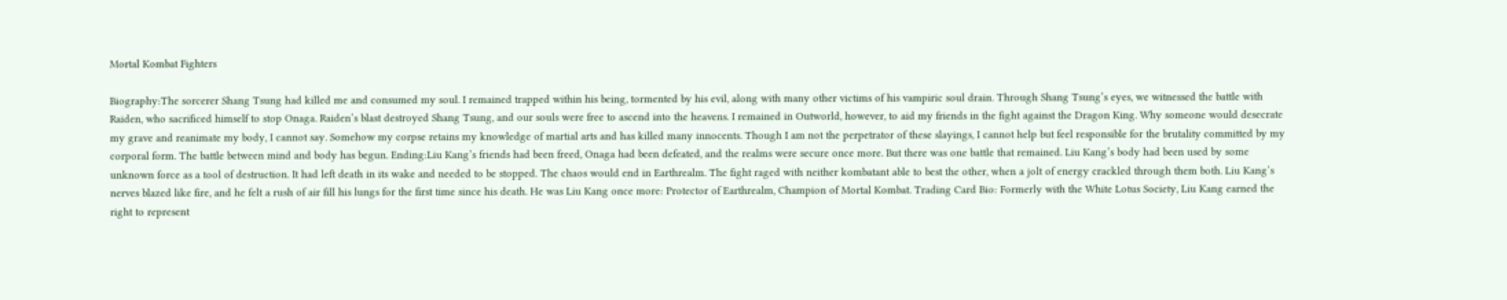Mortal Kombat Fighters

Biography:The sorcerer Shang Tsung had killed me and consumed my soul. I remained trapped within his being, tormented by his evil, along with many other victims of his vampiric soul drain. Through Shang Tsung’s eyes, we witnessed the battle with Raiden, who sacrificed himself to stop Onaga. Raiden’s blast destroyed Shang Tsung, and our souls were free to ascend into the heavens. I remained in Outworld, however, to aid my friends in the fight against the Dragon King. Why someone would desecrate my grave and reanimate my body, I cannot say. Somehow my corpse retains my knowledge of martial arts and has killed many innocents. Though I am not the perpetrator of these slayings, I cannot help but feel responsible for the brutality committed by my corporal form. The battle between mind and body has begun. Ending:Liu Kang’s friends had been freed, Onaga had been defeated, and the realms were secure once more. But there was one battle that remained. Liu Kang’s body had been used by some unknown force as a tool of destruction. It had left death in its wake and needed to be stopped. The chaos would end in Earthrealm. The fight raged with neither kombatant able to best the other, when a jolt of energy crackled through them both. Liu Kang’s nerves blazed like fire, and he felt a rush of air fill his lungs for the first time since his death. He was Liu Kang once more: Protector of Earthrealm, Champion of Mortal Kombat. Trading Card Bio: Formerly with the White Lotus Society, Liu Kang earned the right to represent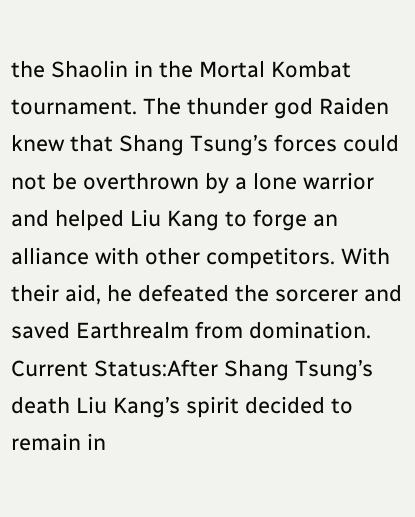the Shaolin in the Mortal Kombat tournament. The thunder god Raiden knew that Shang Tsung’s forces could not be overthrown by a lone warrior and helped Liu Kang to forge an alliance with other competitors. With their aid, he defeated the sorcerer and saved Earthrealm from domination. Current Status:After Shang Tsung’s death Liu Kang’s spirit decided to remain in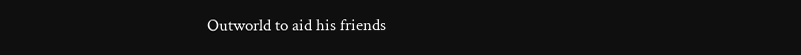Outworld to aid his friends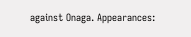against Onaga. Appearances: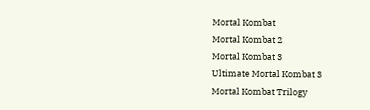Mortal Kombat
Mortal Kombat 2
Mortal Kombat 3
Ultimate Mortal Kombat 3
Mortal Kombat Trilogy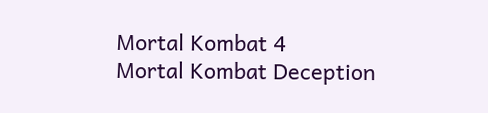Mortal Kombat 4
Mortal Kombat Deception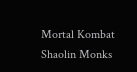Mortal Kombat Shaolin Monks